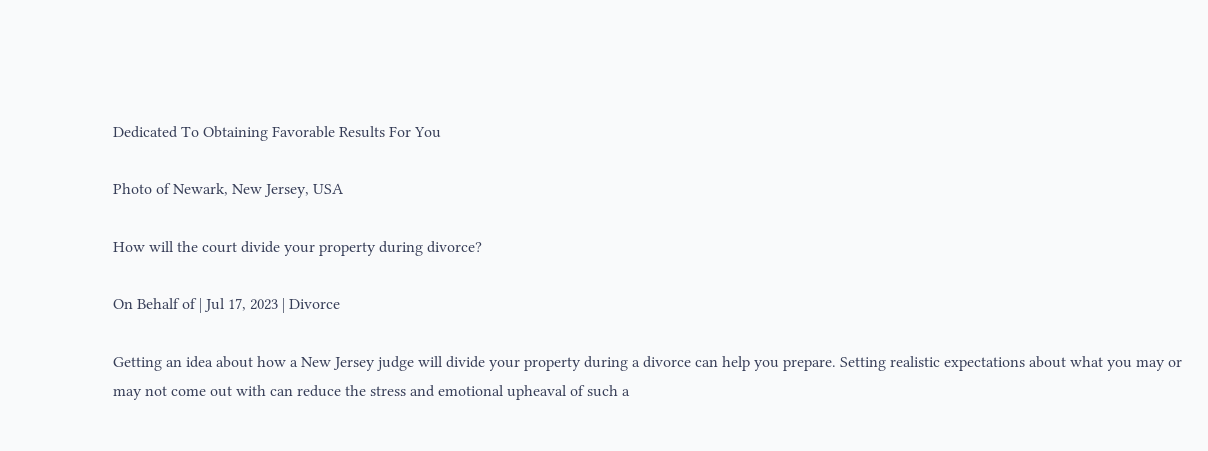Dedicated To Obtaining Favorable Results For You

Photo of Newark, New Jersey, USA

How will the court divide your property during divorce?

On Behalf of | Jul 17, 2023 | Divorce

Getting an idea about how a New Jersey judge will divide your property during a divorce can help you prepare. Setting realistic expectations about what you may or may not come out with can reduce the stress and emotional upheaval of such a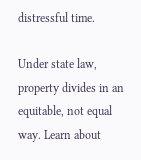distressful time.

Under state law, property divides in an equitable, not equal way. Learn about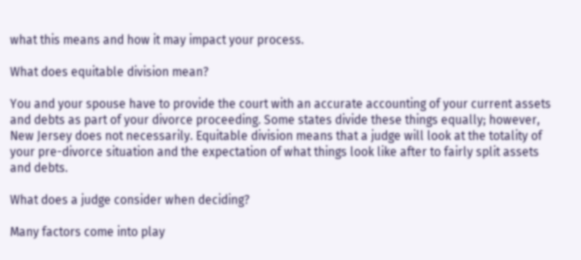what this means and how it may impact your process.

What does equitable division mean?

You and your spouse have to provide the court with an accurate accounting of your current assets and debts as part of your divorce proceeding. Some states divide these things equally; however, New Jersey does not necessarily. Equitable division means that a judge will look at the totality of your pre-divorce situation and the expectation of what things look like after to fairly split assets and debts.

What does a judge consider when deciding?

Many factors come into play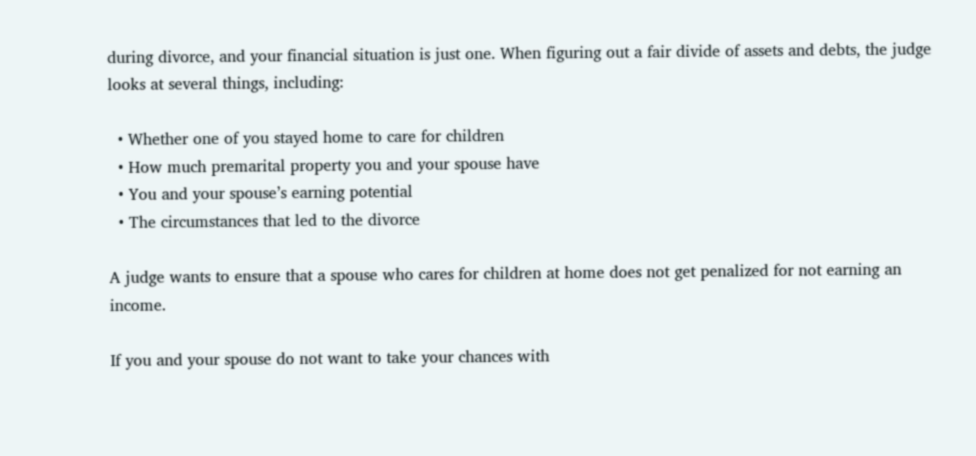during divorce, and your financial situation is just one. When figuring out a fair divide of assets and debts, the judge looks at several things, including:

  • Whether one of you stayed home to care for children
  • How much premarital property you and your spouse have
  • You and your spouse’s earning potential
  • The circumstances that led to the divorce

A judge wants to ensure that a spouse who cares for children at home does not get penalized for not earning an income.

If you and your spouse do not want to take your chances with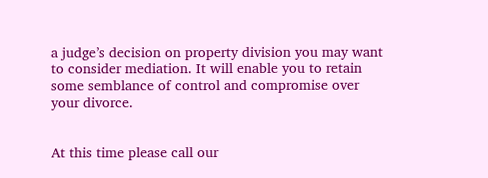a judge’s decision on property division you may want to consider mediation. It will enable you to retain some semblance of control and compromise over your divorce.


At this time please call our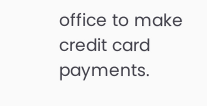office to make credit card payments.